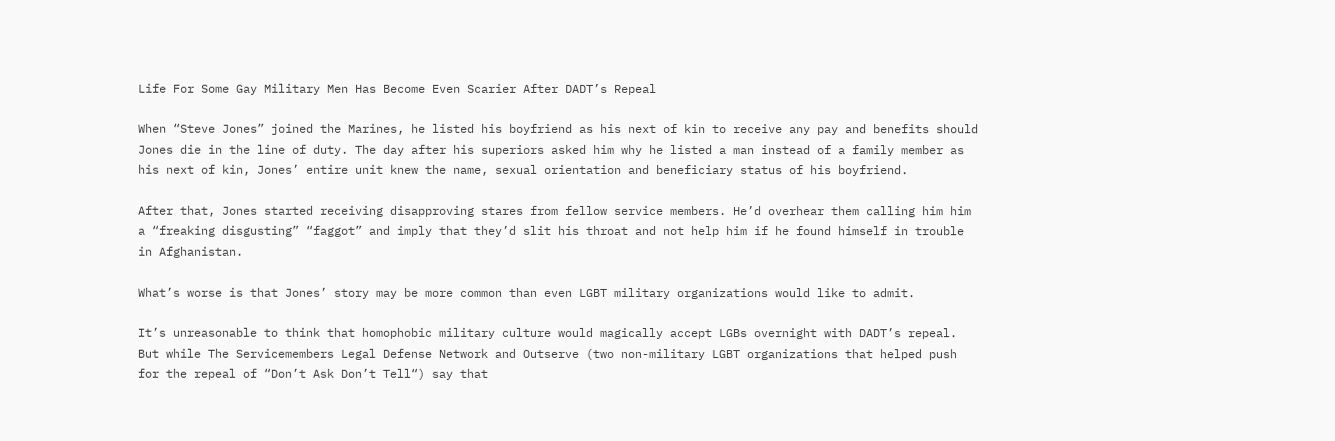Life For Some Gay Military Men Has Become Even Scarier After DADT’s Repeal

When “Steve Jones” joined the Marines, he listed his boyfriend as his next of kin to receive any pay and benefits should Jones die in the line of duty. The day after his superiors asked him why he listed a man instead of a family member as his next of kin, Jones’ entire unit knew the name, sexual orientation and beneficiary status of his boyfriend.

After that, Jones started receiving disapproving stares from fellow service members. He’d overhear them calling him him a “freaking disgusting” “faggot” and imply that they’d slit his throat and not help him if he found himself in trouble in Afghanistan.

What’s worse is that Jones’ story may be more common than even LGBT military organizations would like to admit.

It’s unreasonable to think that homophobic military culture would magically accept LGBs overnight with DADT’s repeal. But while The Servicemembers Legal Defense Network and Outserve (two non-military LGBT organizations that helped push for the repeal of “Don’t Ask Don’t Tell“) say that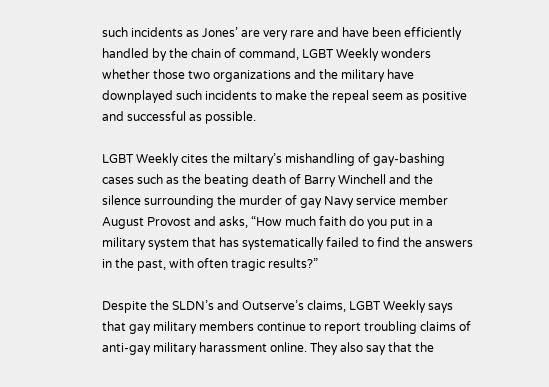such incidents as Jones’ are very rare and have been efficiently handled by the chain of command, LGBT Weekly wonders whether those two organizations and the military have downplayed such incidents to make the repeal seem as positive and successful as possible.

LGBT Weekly cites the miltary’s mishandling of gay-bashing cases such as the beating death of Barry Winchell and the silence surrounding the murder of gay Navy service member August Provost and asks, “How much faith do you put in a military system that has systematically failed to find the answers in the past, with often tragic results?”

Despite the SLDN’s and Outserve’s claims, LGBT Weekly says that gay military members continue to report troubling claims of anti-gay military harassment online. They also say that the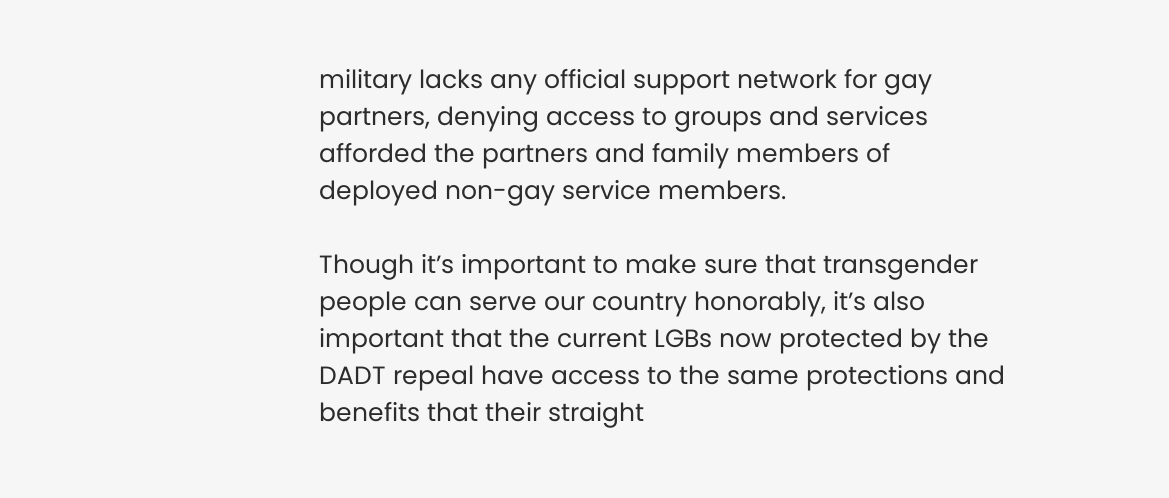military lacks any official support network for gay partners, denying access to groups and services afforded the partners and family members of deployed non-gay service members.

Though it’s important to make sure that transgender people can serve our country honorably, it’s also important that the current LGBs now protected by the DADT repeal have access to the same protections and benefits that their straight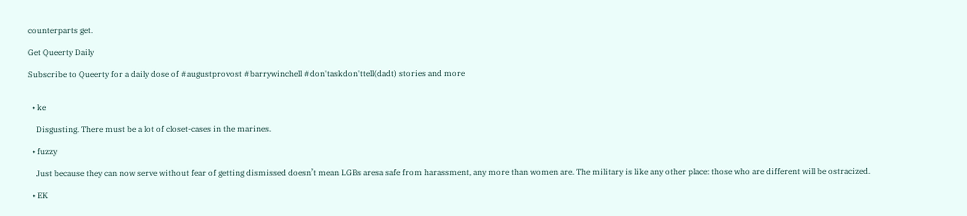counterparts get.

Get Queerty Daily

Subscribe to Queerty for a daily dose of #augustprovost #barrywinchell #don'taskdon'ttell(dadt) stories and more


  • ke

    Disgusting. There must be a lot of closet-cases in the marines.

  • fuzzy

    Just because they can now serve without fear of getting dismissed doesn’t mean LGBs aresa safe from harassment, any more than women are. The military is like any other place: those who are different will be ostracized.

  • EK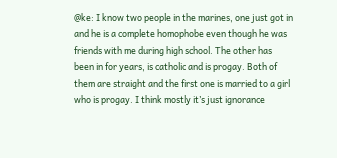@ke: I know two people in the marines, one just got in and he is a complete homophobe even though he was friends with me during high school. The other has been in for years, is catholic and is progay. Both of them are straight and the first one is married to a girl who is progay. I think mostly it’s just ignorance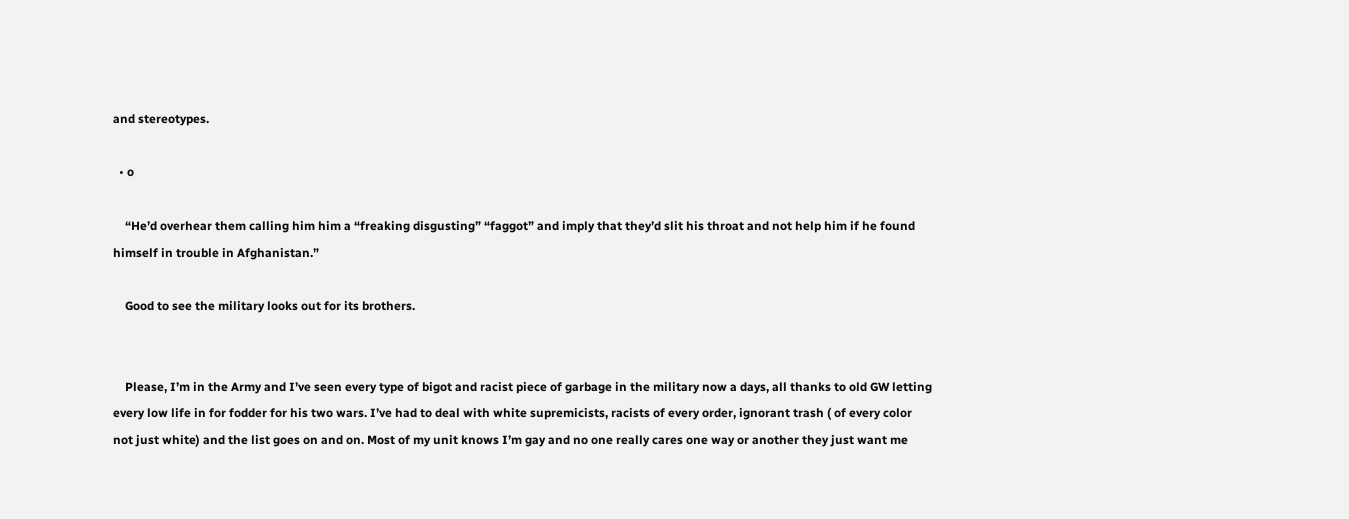and stereotypes.

  • o

    “He’d overhear them calling him him a “freaking disgusting” “faggot” and imply that they’d slit his throat and not help him if he found himself in trouble in Afghanistan.”

    Good to see the military looks out for its brothers.


    Please, I’m in the Army and I’ve seen every type of bigot and racist piece of garbage in the military now a days, all thanks to old GW letting every low life in for fodder for his two wars. I’ve had to deal with white supremicists, racists of every order, ignorant trash ( of every color not just white) and the list goes on and on. Most of my unit knows I’m gay and no one really cares one way or another they just want me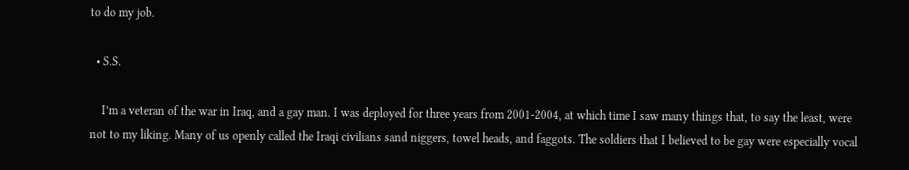to do my job.

  • S.S.

    I’m a veteran of the war in Iraq, and a gay man. I was deployed for three years from 2001-2004, at which time I saw many things that, to say the least, were not to my liking. Many of us openly called the Iraqi civilians sand niggers, towel heads, and faggots. The soldiers that I believed to be gay were especially vocal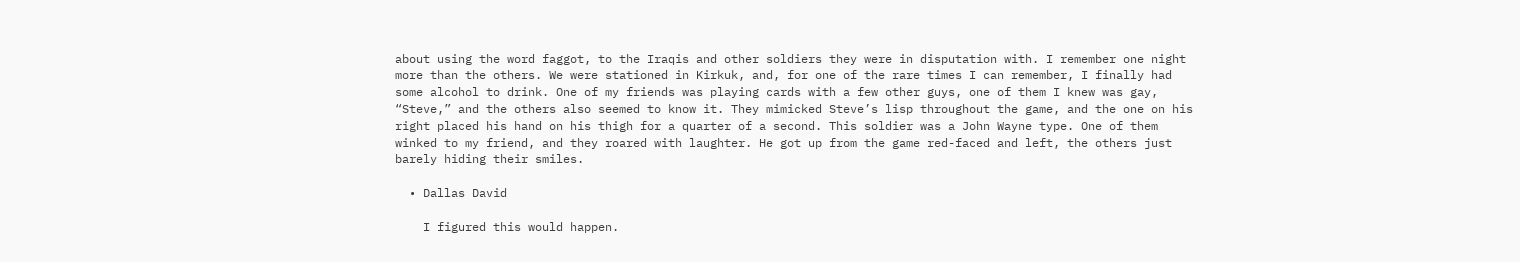about using the word faggot, to the Iraqis and other soldiers they were in disputation with. I remember one night more than the others. We were stationed in Kirkuk, and, for one of the rare times I can remember, I finally had some alcohol to drink. One of my friends was playing cards with a few other guys, one of them I knew was gay, “Steve,” and the others also seemed to know it. They mimicked Steve’s lisp throughout the game, and the one on his right placed his hand on his thigh for a quarter of a second. This soldier was a John Wayne type. One of them winked to my friend, and they roared with laughter. He got up from the game red-faced and left, the others just barely hiding their smiles.

  • Dallas David

    I figured this would happen.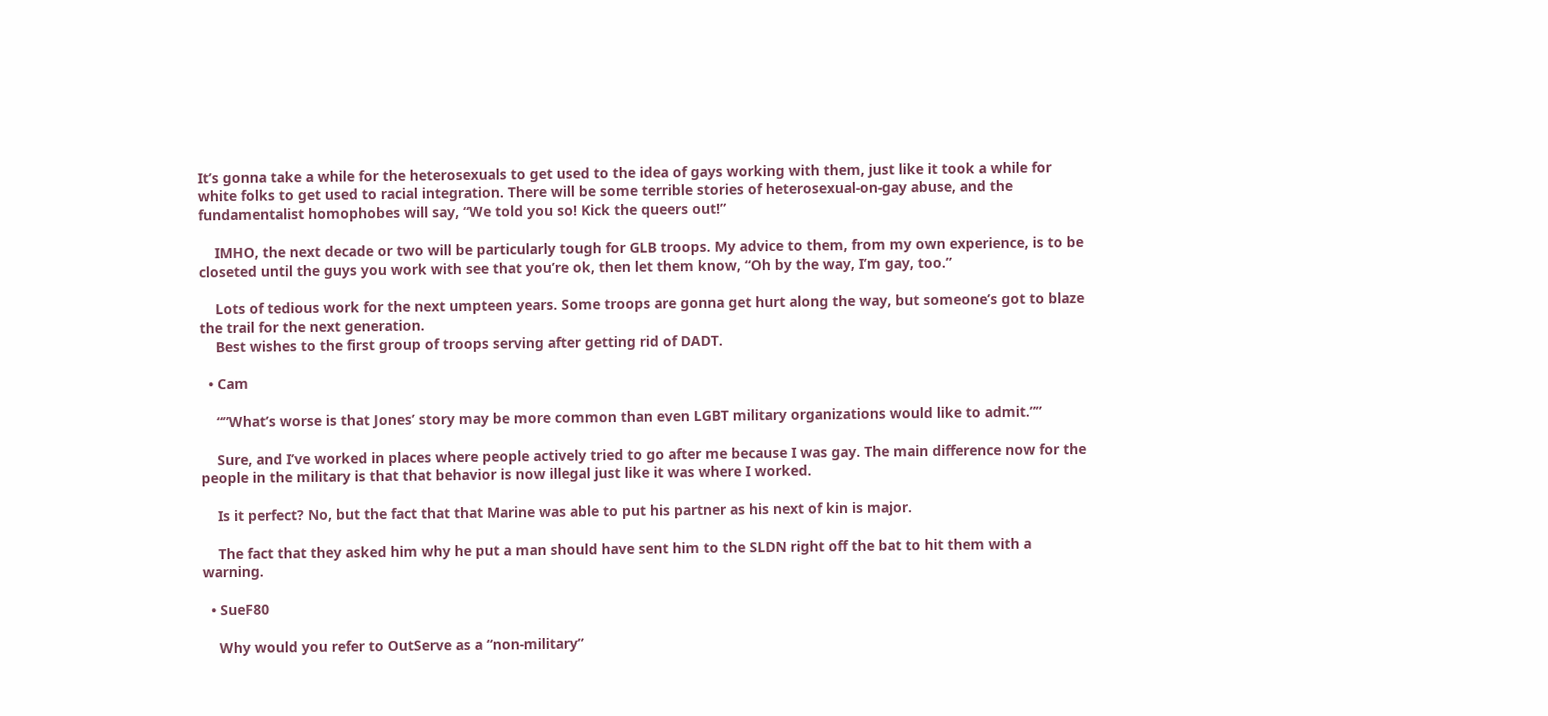It’s gonna take a while for the heterosexuals to get used to the idea of gays working with them, just like it took a while for white folks to get used to racial integration. There will be some terrible stories of heterosexual-on-gay abuse, and the fundamentalist homophobes will say, “We told you so! Kick the queers out!”

    IMHO, the next decade or two will be particularly tough for GLB troops. My advice to them, from my own experience, is to be closeted until the guys you work with see that you’re ok, then let them know, “Oh by the way, I’m gay, too.”

    Lots of tedious work for the next umpteen years. Some troops are gonna get hurt along the way, but someone’s got to blaze the trail for the next generation.
    Best wishes to the first group of troops serving after getting rid of DADT.

  • Cam

    “”What’s worse is that Jones’ story may be more common than even LGBT military organizations would like to admit.””

    Sure, and I’ve worked in places where people actively tried to go after me because I was gay. The main difference now for the people in the military is that that behavior is now illegal just like it was where I worked.

    Is it perfect? No, but the fact that that Marine was able to put his partner as his next of kin is major.

    The fact that they asked him why he put a man should have sent him to the SLDN right off the bat to hit them with a warning.

  • SueF80

    Why would you refer to OutServe as a “non-military”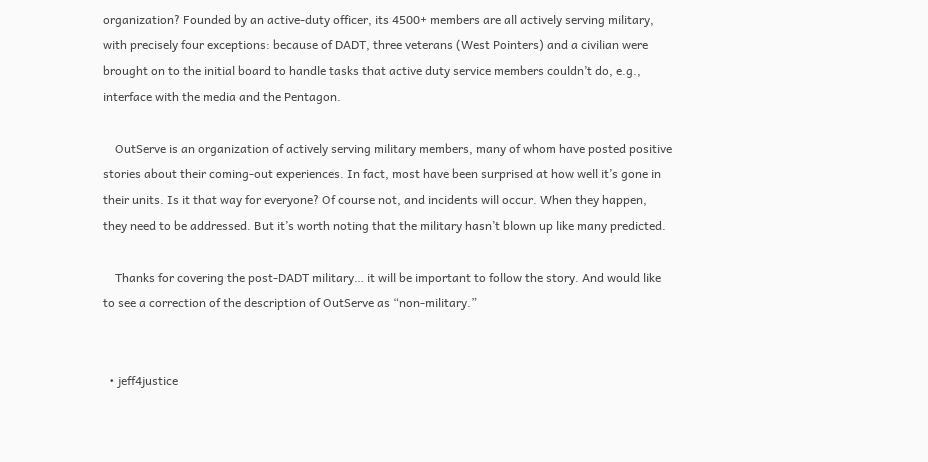organization? Founded by an active-duty officer, its 4500+ members are all actively serving military, with precisely four exceptions: because of DADT, three veterans (West Pointers) and a civilian were brought on to the initial board to handle tasks that active duty service members couldn’t do, e.g., interface with the media and the Pentagon.

    OutServe is an organization of actively serving military members, many of whom have posted positive stories about their coming-out experiences. In fact, most have been surprised at how well it’s gone in their units. Is it that way for everyone? Of course not, and incidents will occur. When they happen, they need to be addressed. But it’s worth noting that the military hasn’t blown up like many predicted.

    Thanks for covering the post-DADT military… it will be important to follow the story. And would like to see a correction of the description of OutServe as “non-military.”


  • jeff4justice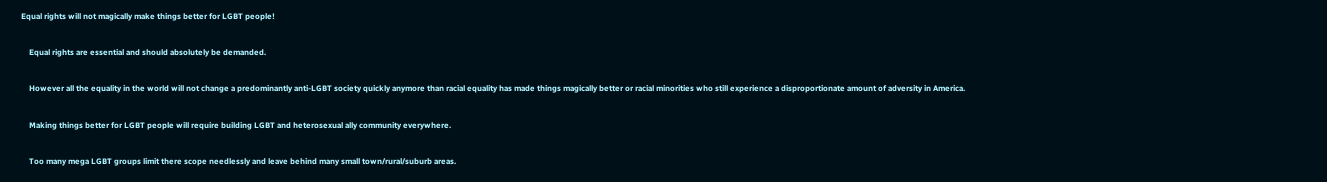Equal rights will not magically make things better for LGBT people!

    Equal rights are essential and should absolutely be demanded.

    However all the equality in the world will not change a predominantly anti-LGBT society quickly anymore than racial equality has made things magically better or racial minorities who still experience a disproportionate amount of adversity in America.

    Making things better for LGBT people will require building LGBT and heterosexual ally community everywhere.

    Too many mega LGBT groups limit there scope needlessly and leave behind many small town/rural/suburb areas.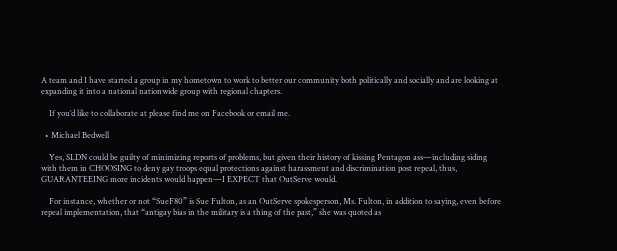A team and I have started a group in my hometown to work to better our community both politically and socially and are looking at expanding it into a national nationwide group with regional chapters.

    If you’d like to collaborate at please find me on Facebook or email me.

  • Michael Bedwell

    Yes, SLDN could be guilty of minimizing reports of problems, but given their history of kissing Pentagon ass—including siding with them in CHOOSING to deny gay troops equal protections against harassment and discrimination post repeal, thus, GUARANTEEING more incidents would happen—I EXPECT that OutServe would.

    For instance, whether or not “SueF80” is Sue Fulton, as an OutServe spokesperson, Ms. Fulton, in addition to saying, even before repeal implementation, that “antigay bias in the military is a thing of the past,” she was quoted as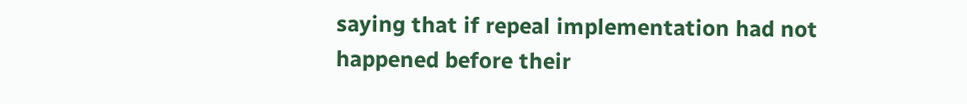saying that if repeal implementation had not happened before their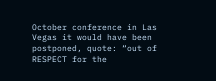October conference in Las Vegas it would have been postponed, quote: “out of RESPECT for the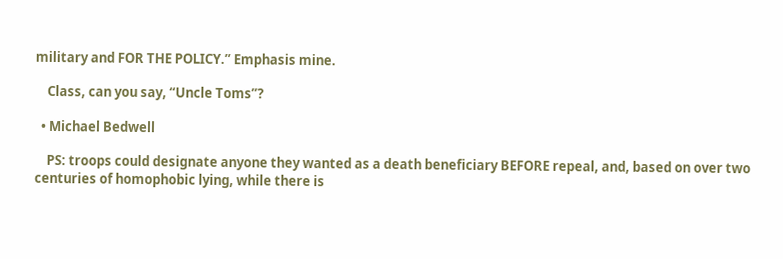military and FOR THE POLICY.” Emphasis mine.

    Class, can you say, “Uncle Toms”?

  • Michael Bedwell

    PS: troops could designate anyone they wanted as a death beneficiary BEFORE repeal, and, based on over two centuries of homophobic lying, while there is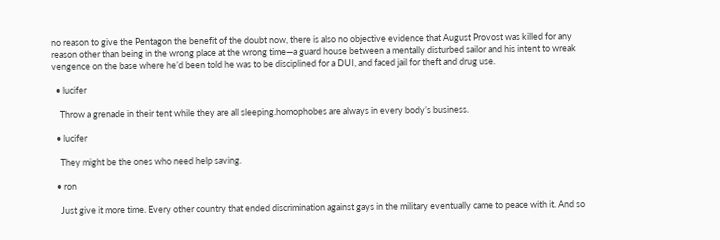no reason to give the Pentagon the benefit of the doubt now, there is also no objective evidence that August Provost was killed for any reason other than being in the wrong place at the wrong time—a guard house between a mentally disturbed sailor and his intent to wreak vengence on the base where he’d been told he was to be disciplined for a DUI, and faced jail for theft and drug use.

  • lucifer

    Throw a grenade in their tent while they are all sleeping.homophobes are always in every body’s business.

  • lucifer

    They might be the ones who need help saving.

  • ron

    Just give it more time. Every other country that ended discrimination against gays in the military eventually came to peace with it. And so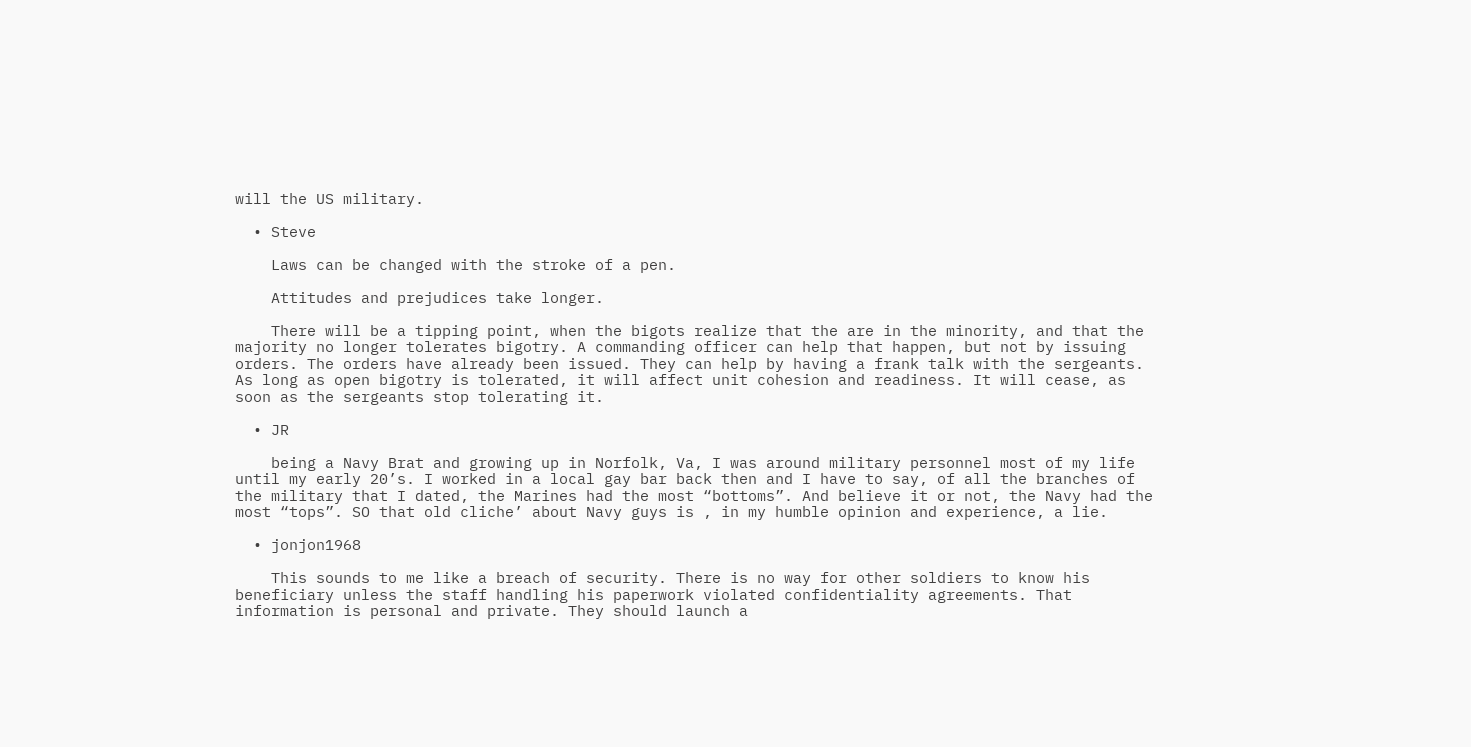will the US military.

  • Steve

    Laws can be changed with the stroke of a pen.

    Attitudes and prejudices take longer.

    There will be a tipping point, when the bigots realize that the are in the minority, and that the majority no longer tolerates bigotry. A commanding officer can help that happen, but not by issuing orders. The orders have already been issued. They can help by having a frank talk with the sergeants. As long as open bigotry is tolerated, it will affect unit cohesion and readiness. It will cease, as soon as the sergeants stop tolerating it.

  • JR

    being a Navy Brat and growing up in Norfolk, Va, I was around military personnel most of my life until my early 20’s. I worked in a local gay bar back then and I have to say, of all the branches of the military that I dated, the Marines had the most “bottoms”. And believe it or not, the Navy had the most “tops”. SO that old cliche’ about Navy guys is , in my humble opinion and experience, a lie.

  • jonjon1968

    This sounds to me like a breach of security. There is no way for other soldiers to know his beneficiary unless the staff handling his paperwork violated confidentiality agreements. That information is personal and private. They should launch a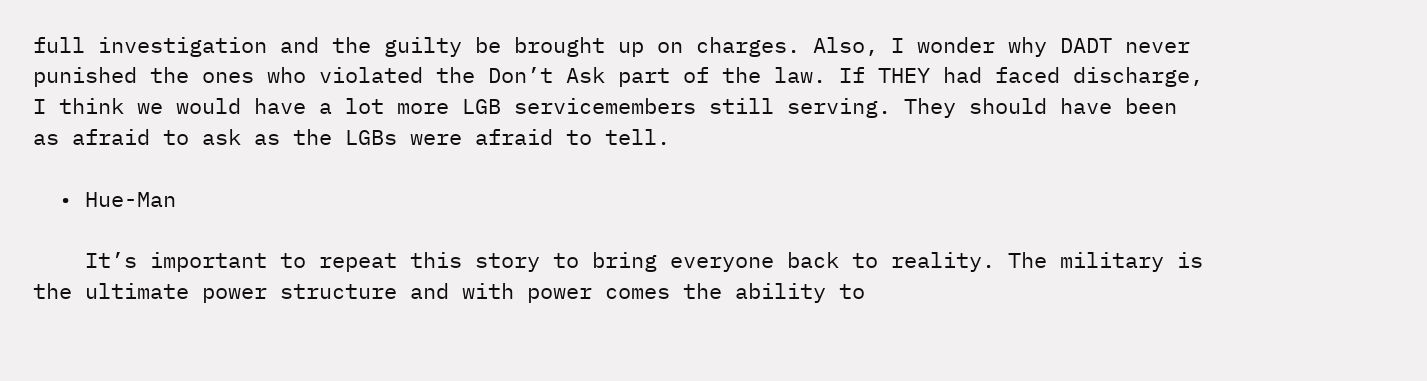full investigation and the guilty be brought up on charges. Also, I wonder why DADT never punished the ones who violated the Don’t Ask part of the law. If THEY had faced discharge, I think we would have a lot more LGB servicemembers still serving. They should have been as afraid to ask as the LGBs were afraid to tell.

  • Hue-Man

    It’s important to repeat this story to bring everyone back to reality. The military is the ultimate power structure and with power comes the ability to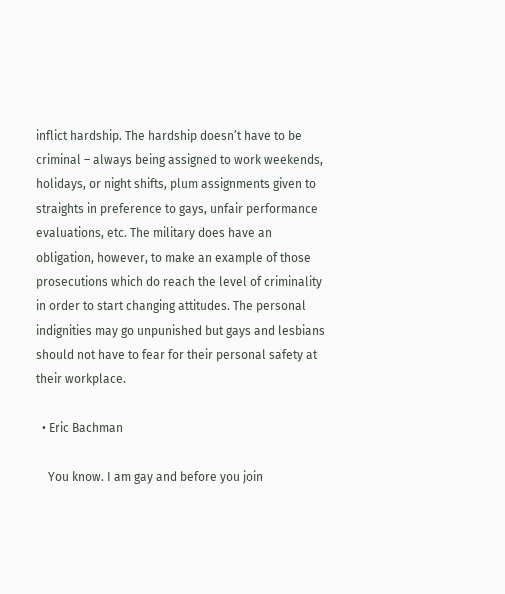inflict hardship. The hardship doesn’t have to be criminal – always being assigned to work weekends, holidays, or night shifts, plum assignments given to straights in preference to gays, unfair performance evaluations, etc. The military does have an obligation, however, to make an example of those prosecutions which do reach the level of criminality in order to start changing attitudes. The personal indignities may go unpunished but gays and lesbians should not have to fear for their personal safety at their workplace.

  • Eric Bachman

    You know. I am gay and before you join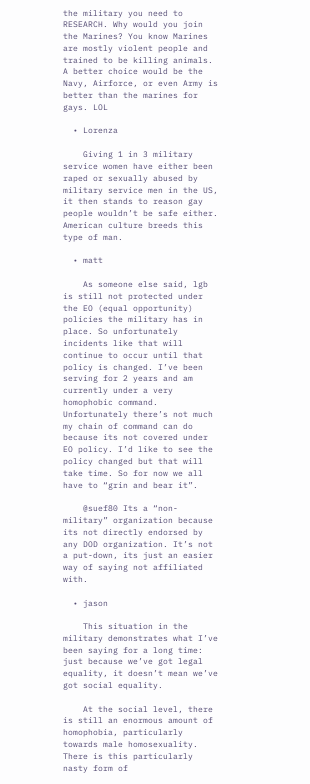the military you need to RESEARCH. Why would you join the Marines? You know Marines are mostly violent people and trained to be killing animals. A better choice would be the Navy, Airforce, or even Army is better than the marines for gays. LOL

  • Lorenza

    Giving 1 in 3 military service women have either been raped or sexually abused by military service men in the US, it then stands to reason gay people wouldn’t be safe either. American culture breeds this type of man.

  • matt

    As someone else said, lgb is still not protected under the EO (equal opportunity) policies the military has in place. So unfortunately incidents like that will continue to occur until that policy is changed. I’ve been serving for 2 years and am currently under a very homophobic command. Unfortunately there’s not much my chain of command can do because its not covered under EO policy. I’d like to see the policy changed but that will take time. So for now we all have to “grin and bear it”.

    @suef80 Its a “non-military” organization because its not directly endorsed by any DOD organization. It’s not a put-down, its just an easier way of saying not affiliated with.

  • jason

    This situation in the military demonstrates what I’ve been saying for a long time: just because we’ve got legal equality, it doesn’t mean we’ve got social equality.

    At the social level, there is still an enormous amount of homophobia, particularly towards male homosexuality. There is this particularly nasty form of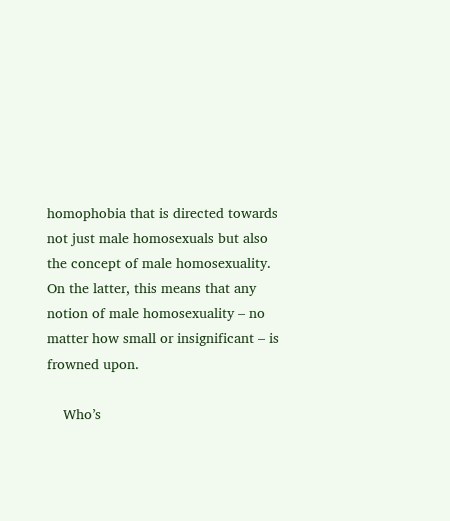homophobia that is directed towards not just male homosexuals but also the concept of male homosexuality. On the latter, this means that any notion of male homosexuality – no matter how small or insignificant – is frowned upon.

    Who’s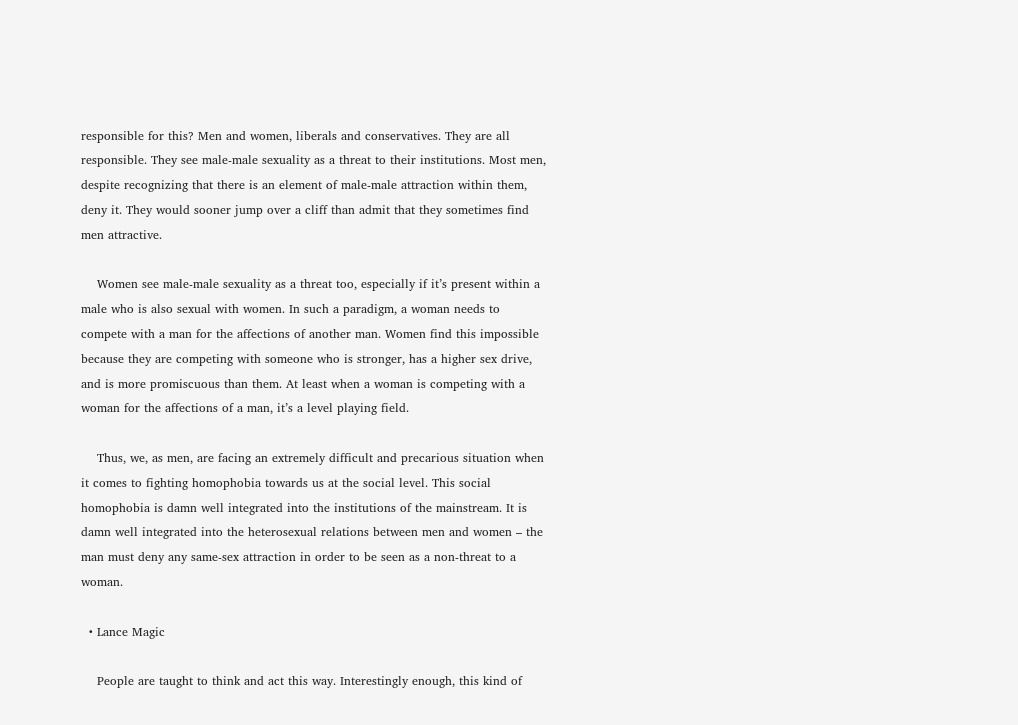responsible for this? Men and women, liberals and conservatives. They are all responsible. They see male-male sexuality as a threat to their institutions. Most men, despite recognizing that there is an element of male-male attraction within them, deny it. They would sooner jump over a cliff than admit that they sometimes find men attractive.

    Women see male-male sexuality as a threat too, especially if it’s present within a male who is also sexual with women. In such a paradigm, a woman needs to compete with a man for the affections of another man. Women find this impossible because they are competing with someone who is stronger, has a higher sex drive, and is more promiscuous than them. At least when a woman is competing with a woman for the affections of a man, it’s a level playing field.

    Thus, we, as men, are facing an extremely difficult and precarious situation when it comes to fighting homophobia towards us at the social level. This social homophobia is damn well integrated into the institutions of the mainstream. It is damn well integrated into the heterosexual relations between men and women – the man must deny any same-sex attraction in order to be seen as a non-threat to a woman.

  • Lance Magic

    People are taught to think and act this way. Interestingly enough, this kind of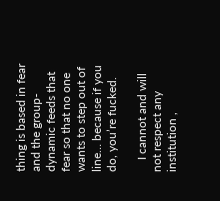thing is based in fear and the group-dynamic feeds that fear so that no one wants to step out of line… because if you do, you’re fucked.

    I cannot and will not respect any institution ,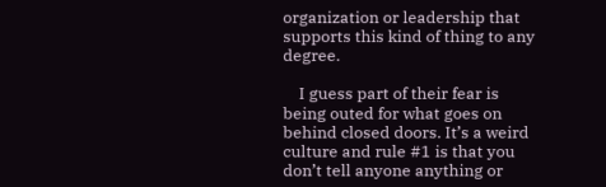organization or leadership that supports this kind of thing to any degree.

    I guess part of their fear is being outed for what goes on behind closed doors. It’s a weird culture and rule #1 is that you don’t tell anyone anything or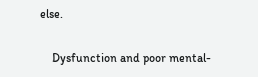else.

    Dysfunction and poor mental-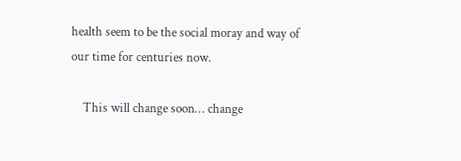health seem to be the social moray and way of our time for centuries now.

    This will change soon… change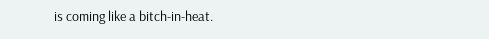is coming like a bitch-in-heat.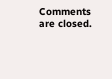Comments are closed.